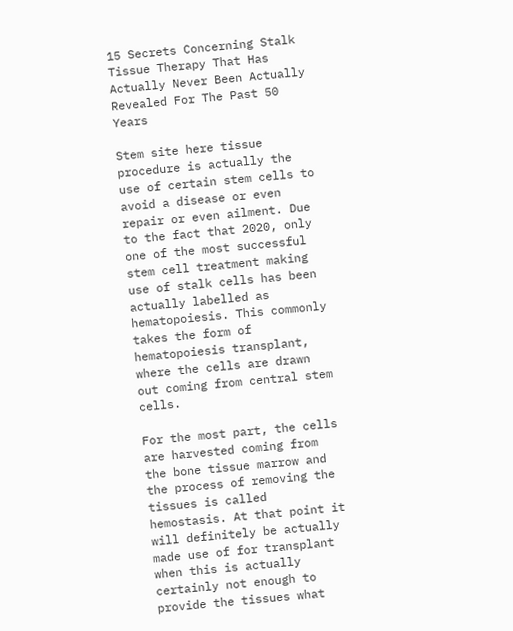15 Secrets Concerning Stalk Tissue Therapy That Has Actually Never Been Actually Revealed For The Past 50 Years

Stem site here tissue procedure is actually the use of certain stem cells to avoid a disease or even repair or even ailment. Due to the fact that 2020, only one of the most successful stem cell treatment making use of stalk cells has been actually labelled as hematopoiesis. This commonly takes the form of hematopoiesis transplant, where the cells are drawn out coming from central stem cells.

For the most part, the cells are harvested coming from the bone tissue marrow and the process of removing the tissues is called hemostasis. At that point it will definitely be actually made use of for transplant when this is actually certainly not enough to provide the tissues what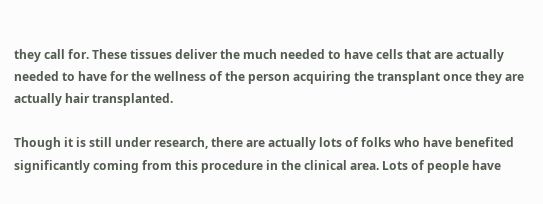they call for. These tissues deliver the much needed to have cells that are actually needed to have for the wellness of the person acquiring the transplant once they are actually hair transplanted.

Though it is still under research, there are actually lots of folks who have benefited significantly coming from this procedure in the clinical area. Lots of people have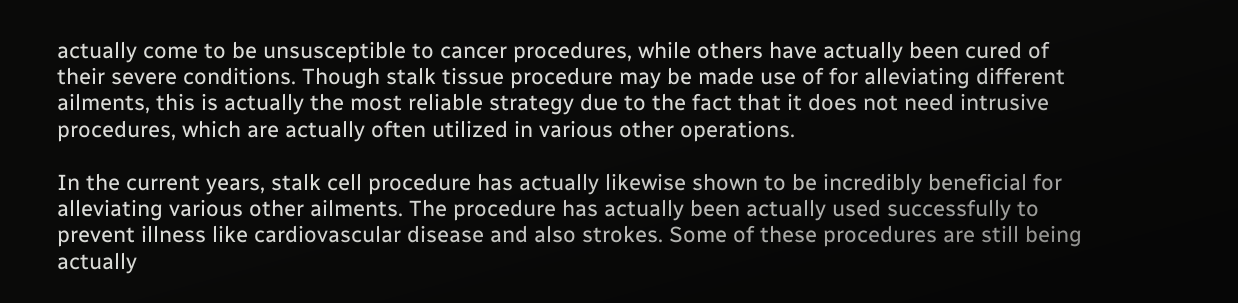actually come to be unsusceptible to cancer procedures, while others have actually been cured of their severe conditions. Though stalk tissue procedure may be made use of for alleviating different ailments, this is actually the most reliable strategy due to the fact that it does not need intrusive procedures, which are actually often utilized in various other operations.

In the current years, stalk cell procedure has actually likewise shown to be incredibly beneficial for alleviating various other ailments. The procedure has actually been actually used successfully to prevent illness like cardiovascular disease and also strokes. Some of these procedures are still being actually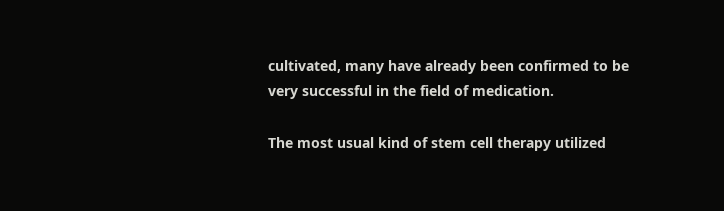cultivated, many have already been confirmed to be very successful in the field of medication.

The most usual kind of stem cell therapy utilized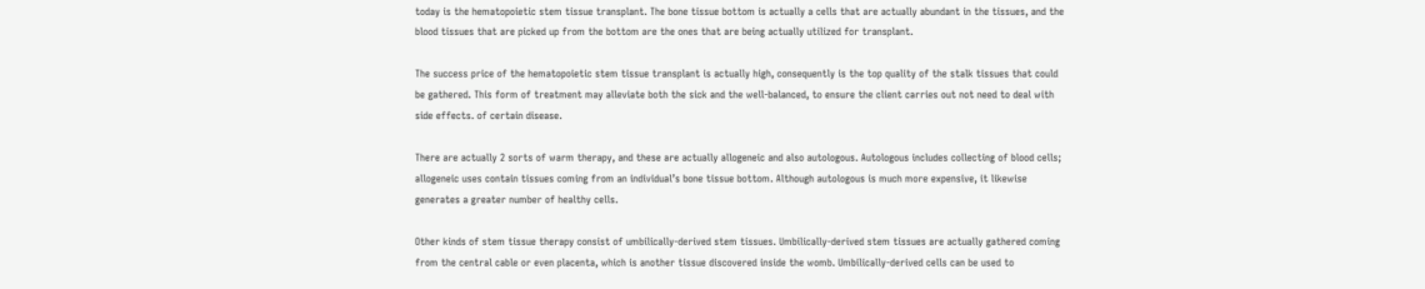today is the hematopoietic stem tissue transplant. The bone tissue bottom is actually a cells that are actually abundant in the tissues, and the blood tissues that are picked up from the bottom are the ones that are being actually utilized for transplant.

The success price of the hematopoietic stem tissue transplant is actually high, consequently is the top quality of the stalk tissues that could be gathered. This form of treatment may alleviate both the sick and the well-balanced, to ensure the client carries out not need to deal with side effects. of certain disease.

There are actually 2 sorts of warm therapy, and these are actually allogeneic and also autologous. Autologous includes collecting of blood cells; allogeneic uses contain tissues coming from an individual’s bone tissue bottom. Although autologous is much more expensive, it likewise generates a greater number of healthy cells.

Other kinds of stem tissue therapy consist of umbilically-derived stem tissues. Umbilically-derived stem tissues are actually gathered coming from the central cable or even placenta, which is another tissue discovered inside the womb. Umbilically-derived cells can be used to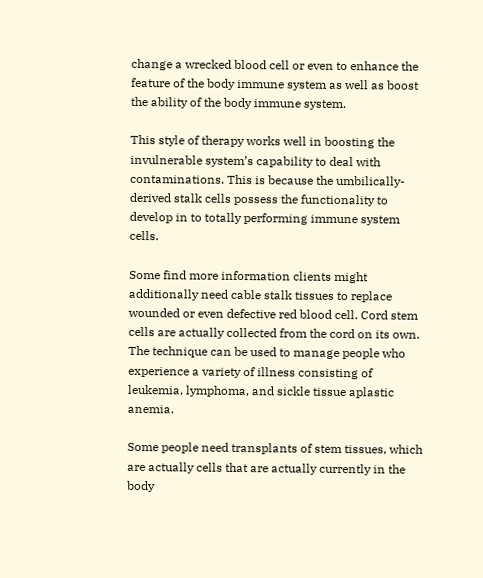change a wrecked blood cell or even to enhance the feature of the body immune system as well as boost the ability of the body immune system.

This style of therapy works well in boosting the invulnerable system’s capability to deal with contaminations. This is because the umbilically-derived stalk cells possess the functionality to develop in to totally performing immune system cells.

Some find more information clients might additionally need cable stalk tissues to replace wounded or even defective red blood cell. Cord stem cells are actually collected from the cord on its own. The technique can be used to manage people who experience a variety of illness consisting of leukemia, lymphoma, and sickle tissue aplastic anemia.

Some people need transplants of stem tissues, which are actually cells that are actually currently in the body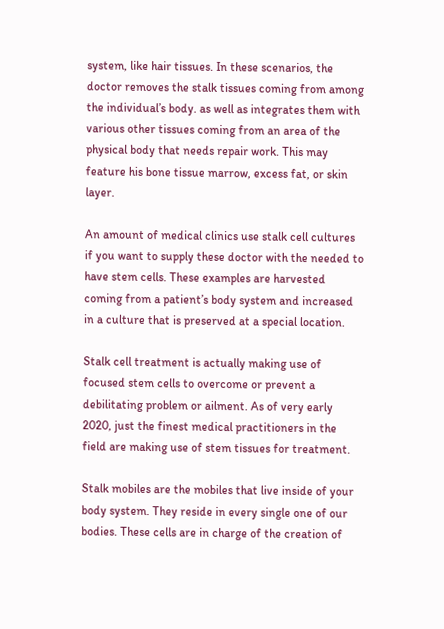system, like hair tissues. In these scenarios, the doctor removes the stalk tissues coming from among the individual’s body. as well as integrates them with various other tissues coming from an area of the physical body that needs repair work. This may feature his bone tissue marrow, excess fat, or skin layer.

An amount of medical clinics use stalk cell cultures if you want to supply these doctor with the needed to have stem cells. These examples are harvested coming from a patient’s body system and increased in a culture that is preserved at a special location.

Stalk cell treatment is actually making use of focused stem cells to overcome or prevent a debilitating problem or ailment. As of very early 2020, just the finest medical practitioners in the field are making use of stem tissues for treatment.

Stalk mobiles are the mobiles that live inside of your body system. They reside in every single one of our bodies. These cells are in charge of the creation of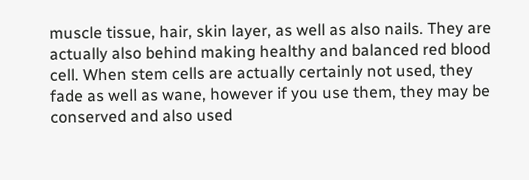muscle tissue, hair, skin layer, as well as also nails. They are actually also behind making healthy and balanced red blood cell. When stem cells are actually certainly not used, they fade as well as wane, however if you use them, they may be conserved and also used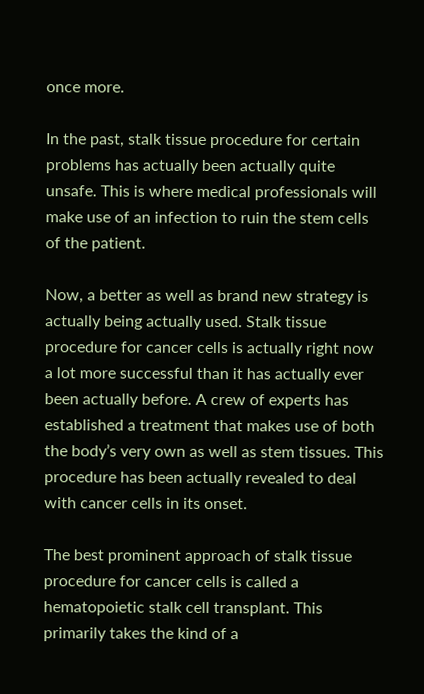once more.

In the past, stalk tissue procedure for certain problems has actually been actually quite unsafe. This is where medical professionals will make use of an infection to ruin the stem cells of the patient.

Now, a better as well as brand new strategy is actually being actually used. Stalk tissue procedure for cancer cells is actually right now a lot more successful than it has actually ever been actually before. A crew of experts has established a treatment that makes use of both the body’s very own as well as stem tissues. This procedure has been actually revealed to deal with cancer cells in its onset.

The best prominent approach of stalk tissue procedure for cancer cells is called a hematopoietic stalk cell transplant. This primarily takes the kind of a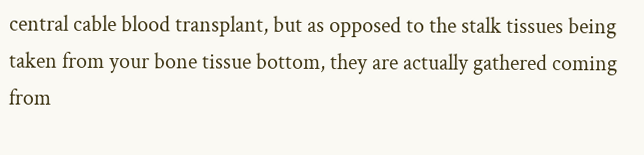central cable blood transplant, but as opposed to the stalk tissues being taken from your bone tissue bottom, they are actually gathered coming from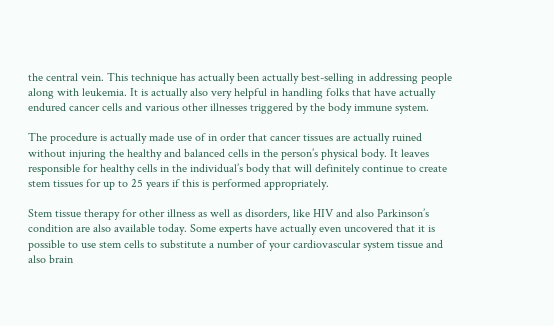the central vein. This technique has actually been actually best-selling in addressing people along with leukemia. It is actually also very helpful in handling folks that have actually endured cancer cells and various other illnesses triggered by the body immune system.

The procedure is actually made use of in order that cancer tissues are actually ruined without injuring the healthy and balanced cells in the person’s physical body. It leaves responsible for healthy cells in the individual’s body that will definitely continue to create stem tissues for up to 25 years if this is performed appropriately.

Stem tissue therapy for other illness as well as disorders, like HIV and also Parkinson’s condition are also available today. Some experts have actually even uncovered that it is possible to use stem cells to substitute a number of your cardiovascular system tissue and also brain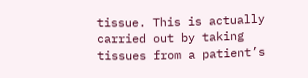tissue. This is actually carried out by taking tissues from a patient’s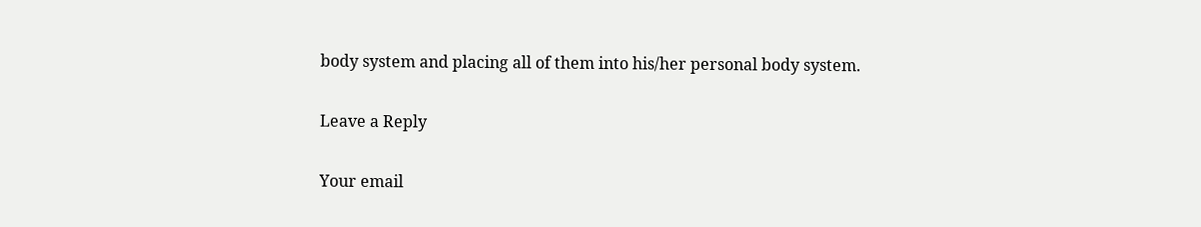body system and placing all of them into his/her personal body system.

Leave a Reply

Your email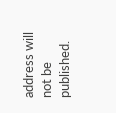address will not be published.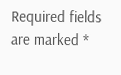Required fields are marked *